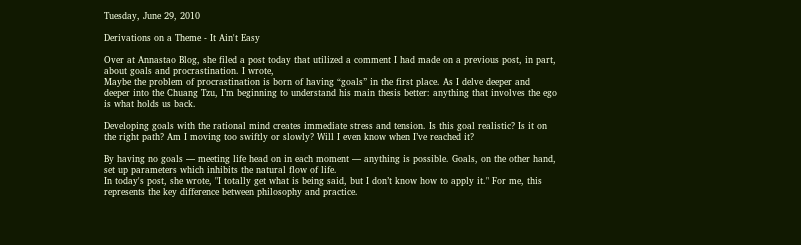Tuesday, June 29, 2010

Derivations on a Theme - It Ain't Easy

Over at Annastao Blog, she filed a post today that utilized a comment I had made on a previous post, in part, about goals and procrastination. I wrote,
Maybe the problem of procrastination is born of having “goals” in the first place. As I delve deeper and deeper into the Chuang Tzu, I’m beginning to understand his main thesis better: anything that involves the ego is what holds us back.

Developing goals with the rational mind creates immediate stress and tension. Is this goal realistic? Is it on the right path? Am I moving too swiftly or slowly? Will I even know when I’ve reached it?

By having no goals — meeting life head on in each moment — anything is possible. Goals, on the other hand, set up parameters which inhibits the natural flow of life.
In today's post, she wrote, "I totally get what is being said, but I don’t know how to apply it." For me, this represents the key difference between philosophy and practice.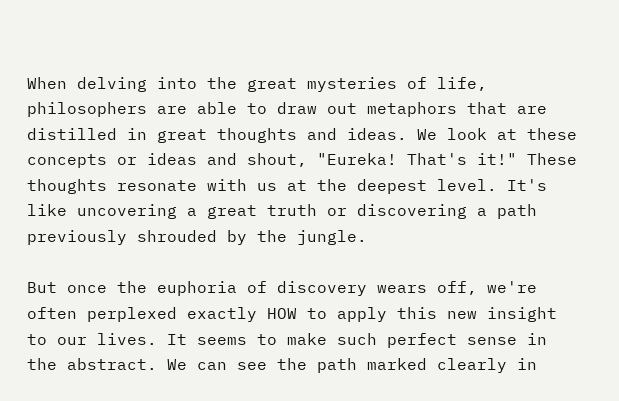When delving into the great mysteries of life, philosophers are able to draw out metaphors that are distilled in great thoughts and ideas. We look at these concepts or ideas and shout, "Eureka! That's it!" These thoughts resonate with us at the deepest level. It's like uncovering a great truth or discovering a path previously shrouded by the jungle.

But once the euphoria of discovery wears off, we're often perplexed exactly HOW to apply this new insight to our lives. It seems to make such perfect sense in the abstract. We can see the path marked clearly in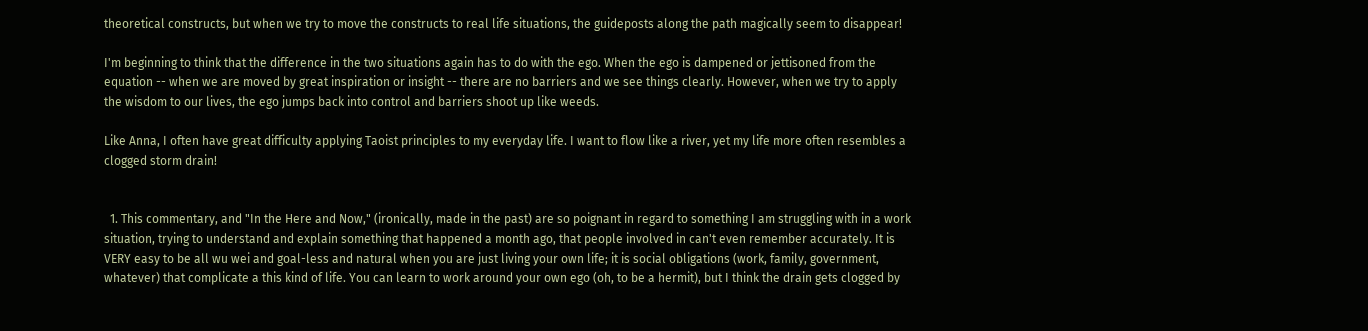theoretical constructs, but when we try to move the constructs to real life situations, the guideposts along the path magically seem to disappear!

I'm beginning to think that the difference in the two situations again has to do with the ego. When the ego is dampened or jettisoned from the equation -- when we are moved by great inspiration or insight -- there are no barriers and we see things clearly. However, when we try to apply the wisdom to our lives, the ego jumps back into control and barriers shoot up like weeds.

Like Anna, I often have great difficulty applying Taoist principles to my everyday life. I want to flow like a river, yet my life more often resembles a clogged storm drain!


  1. This commentary, and "In the Here and Now," (ironically, made in the past) are so poignant in regard to something I am struggling with in a work situation, trying to understand and explain something that happened a month ago, that people involved in can't even remember accurately. It is VERY easy to be all wu wei and goal-less and natural when you are just living your own life; it is social obligations (work, family, government, whatever) that complicate a this kind of life. You can learn to work around your own ego (oh, to be a hermit), but I think the drain gets clogged by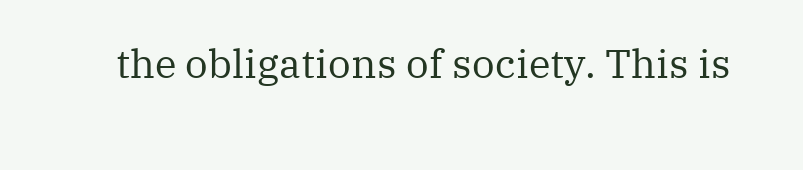the obligations of society. This is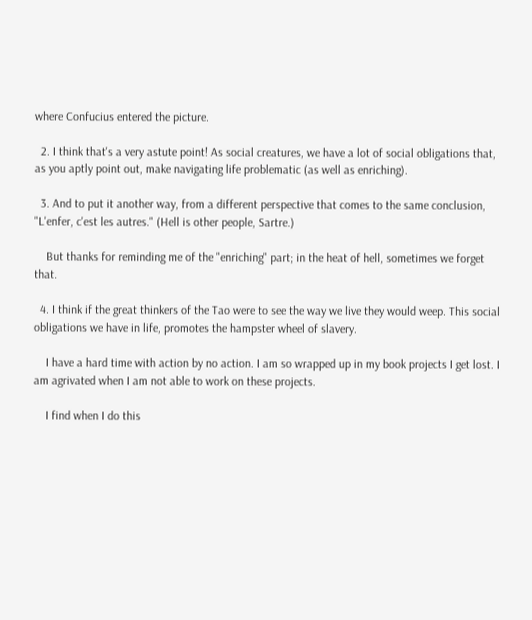where Confucius entered the picture.

  2. I think that's a very astute point! As social creatures, we have a lot of social obligations that, as you aptly point out, make navigating life problematic (as well as enriching).

  3. And to put it another way, from a different perspective that comes to the same conclusion, "L'enfer, c'est les autres." (Hell is other people, Sartre.)

    But thanks for reminding me of the "enriching" part; in the heat of hell, sometimes we forget that.

  4. I think if the great thinkers of the Tao were to see the way we live they would weep. This social obligations we have in life, promotes the hampster wheel of slavery.

    I have a hard time with action by no action. I am so wrapped up in my book projects I get lost. I am agrivated when I am not able to work on these projects.

    I find when I do this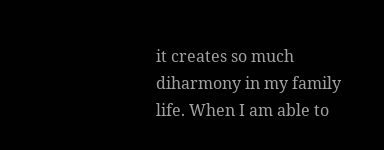it creates so much diharmony in my family life. When I am able to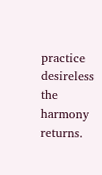practice desireless the harmony returns.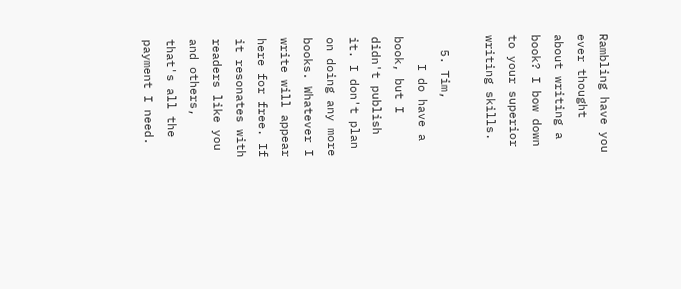Rambling have you ever thought about writing a book? I bow down to your superior writing skills.

  5. Tim,
    I do have a book, but I didn't publish it. I don't plan on doing any more books. Whatever I write will appear here for free. If it resonates with readers like you and others, that's all the payment I need.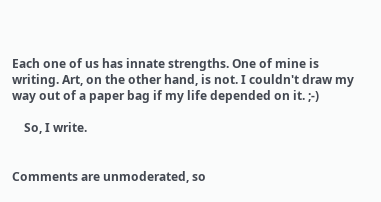Each one of us has innate strengths. One of mine is writing. Art, on the other hand, is not. I couldn't draw my way out of a paper bag if my life depended on it. ;-)

    So, I write.


Comments are unmoderated, so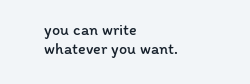you can write whatever you want.